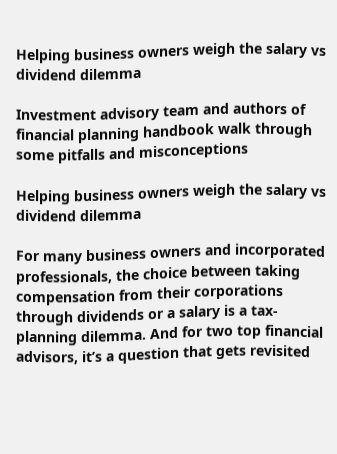Helping business owners weigh the salary vs dividend dilemma

Investment advisory team and authors of financial planning handbook walk through some pitfalls and misconceptions

Helping business owners weigh the salary vs dividend dilemma

For many business owners and incorporated professionals, the choice between taking compensation from their corporations through dividends or a salary is a tax-planning dilemma. And for two top financial advisors, it’s a question that gets revisited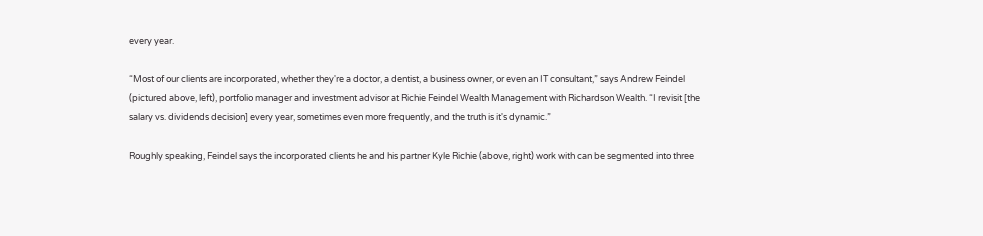every year.

“Most of our clients are incorporated, whether they're a doctor, a dentist, a business owner, or even an IT consultant,” says Andrew Feindel (pictured above, left), portfolio manager and investment advisor at Richie Feindel Wealth Management with Richardson Wealth. “I revisit [the salary vs. dividends decision] every year, sometimes even more frequently, and the truth is it's dynamic.”

Roughly speaking, Feindel says the incorporated clients he and his partner Kyle Richie (above, right) work with can be segmented into three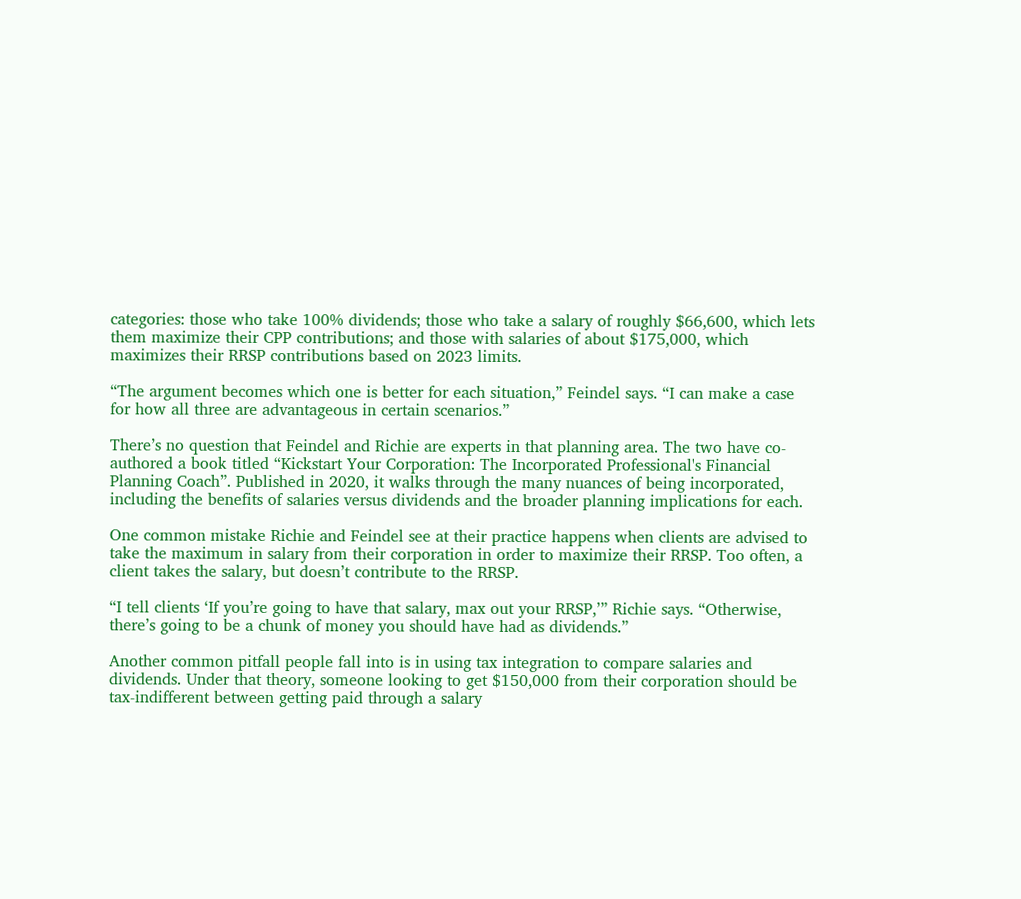categories: those who take 100% dividends; those who take a salary of roughly $66,600, which lets them maximize their CPP contributions; and those with salaries of about $175,000, which maximizes their RRSP contributions based on 2023 limits.

“The argument becomes which one is better for each situation,” Feindel says. “I can make a case for how all three are advantageous in certain scenarios.”

There’s no question that Feindel and Richie are experts in that planning area. The two have co-authored a book titled “Kickstart Your Corporation: The Incorporated Professional's Financial Planning Coach”. Published in 2020, it walks through the many nuances of being incorporated, including the benefits of salaries versus dividends and the broader planning implications for each.

One common mistake Richie and Feindel see at their practice happens when clients are advised to take the maximum in salary from their corporation in order to maximize their RRSP. Too often, a client takes the salary, but doesn’t contribute to the RRSP.

“I tell clients ‘If you’re going to have that salary, max out your RRSP,’” Richie says. “Otherwise, there’s going to be a chunk of money you should have had as dividends.”

Another common pitfall people fall into is in using tax integration to compare salaries and dividends. Under that theory, someone looking to get $150,000 from their corporation should be tax-indifferent between getting paid through a salary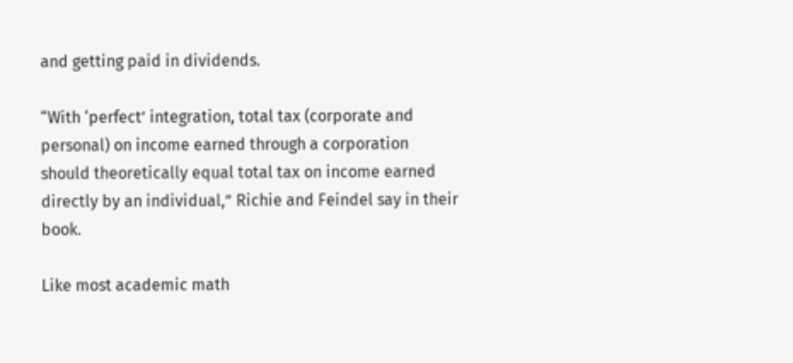and getting paid in dividends.

“With ‘perfect’ integration, total tax (corporate and personal) on income earned through a corporation should theoretically equal total tax on income earned directly by an individual,” Richie and Feindel say in their book.

Like most academic math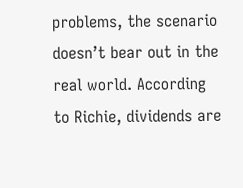problems, the scenario doesn’t bear out in the real world. According to Richie, dividends are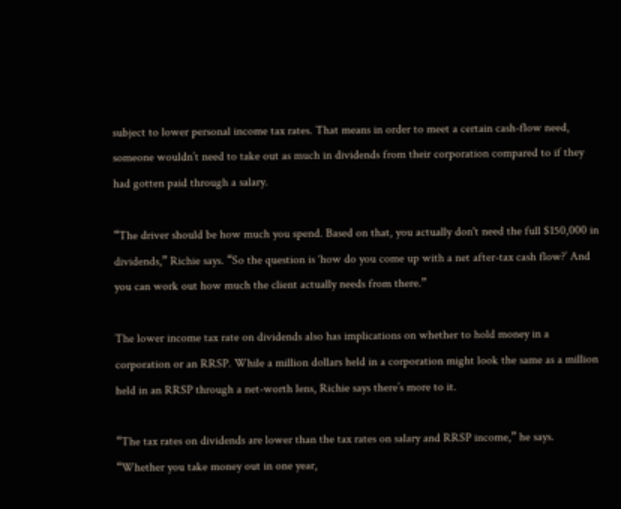subject to lower personal income tax rates. That means in order to meet a certain cash-flow need, someone wouldn’t need to take out as much in dividends from their corporation compared to if they had gotten paid through a salary.

“The driver should be how much you spend. Based on that, you actually don't need the full $150,000 in dividends,” Richie says. “So the question is ‘how do you come up with a net after-tax cash flow?’ And you can work out how much the client actually needs from there.”

The lower income tax rate on dividends also has implications on whether to hold money in a corporation or an RRSP. While a million dollars held in a corporation might look the same as a million held in an RRSP through a net-worth lens, Richie says there’s more to it.

“The tax rates on dividends are lower than the tax rates on salary and RRSP income,” he says. “Whether you take money out in one year,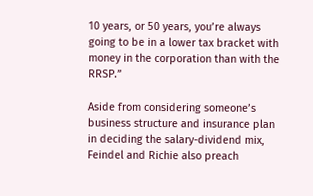10 years, or 50 years, you’re always going to be in a lower tax bracket with money in the corporation than with the RRSP.”

Aside from considering someone’s business structure and insurance plan in deciding the salary-dividend mix, Feindel and Richie also preach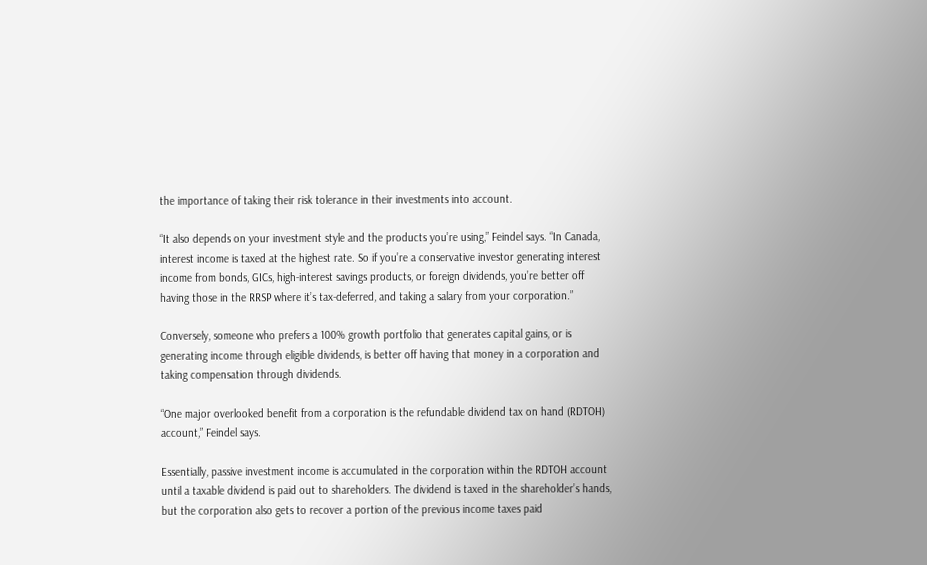the importance of taking their risk tolerance in their investments into account.

“It also depends on your investment style and the products you’re using,” Feindel says. “In Canada, interest income is taxed at the highest rate. So if you’re a conservative investor generating interest income from bonds, GICs, high-interest savings products, or foreign dividends, you’re better off having those in the RRSP where it’s tax-deferred, and taking a salary from your corporation.”

Conversely, someone who prefers a 100% growth portfolio that generates capital gains, or is generating income through eligible dividends, is better off having that money in a corporation and taking compensation through dividends.

“One major overlooked benefit from a corporation is the refundable dividend tax on hand (RDTOH) account,” Feindel says.

Essentially, passive investment income is accumulated in the corporation within the RDTOH account until a taxable dividend is paid out to shareholders. The dividend is taxed in the shareholder’s hands, but the corporation also gets to recover a portion of the previous income taxes paid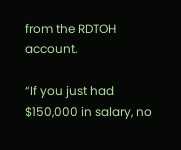from the RDTOH account.

“If you just had $150,000 in salary, no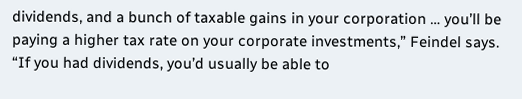dividends, and a bunch of taxable gains in your corporation … you’ll be paying a higher tax rate on your corporate investments,” Feindel says. “If you had dividends, you’d usually be able to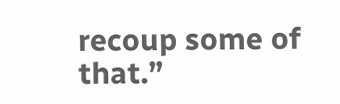recoup some of that.”